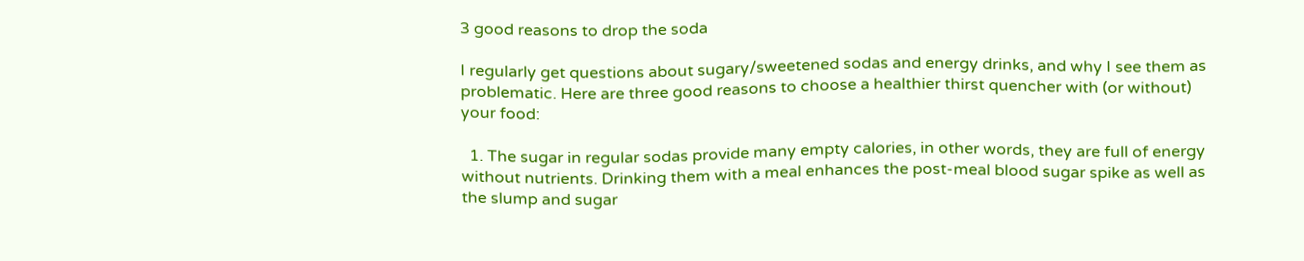3 good reasons to drop the soda

I regularly get questions about sugary/sweetened sodas and energy drinks, and why I see them as problematic. Here are three good reasons to choose a healthier thirst quencher with (or without) your food:

  1. The sugar in regular sodas provide many empty calories, in other words, they are full of energy without nutrients. Drinking them with a meal enhances the post-meal blood sugar spike as well as the slump and sugar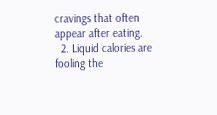cravings that often appear after eating.
  2. Liquid calories are fooling the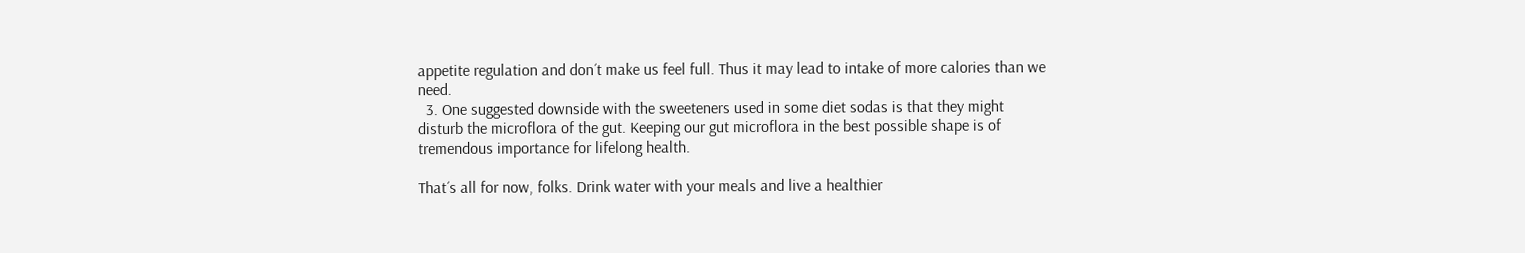appetite regulation and don´t make us feel full. Thus it may lead to intake of more calories than we need.
  3. One suggested downside with the sweeteners used in some diet sodas is that they might disturb the microflora of the gut. Keeping our gut microflora in the best possible shape is of tremendous importance for lifelong health.

That´s all for now, folks. Drink water with your meals and live a healthier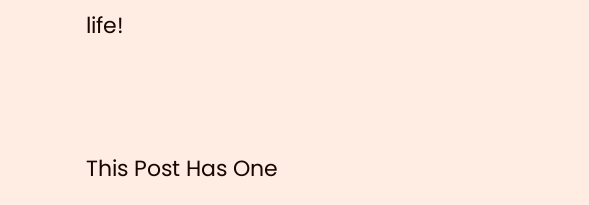life!




This Post Has One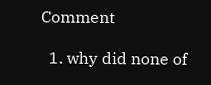Comment

  1. why did none of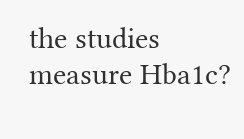the studies measure Hba1c?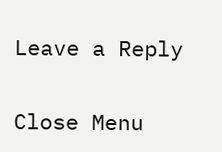Leave a Reply

Close Menu